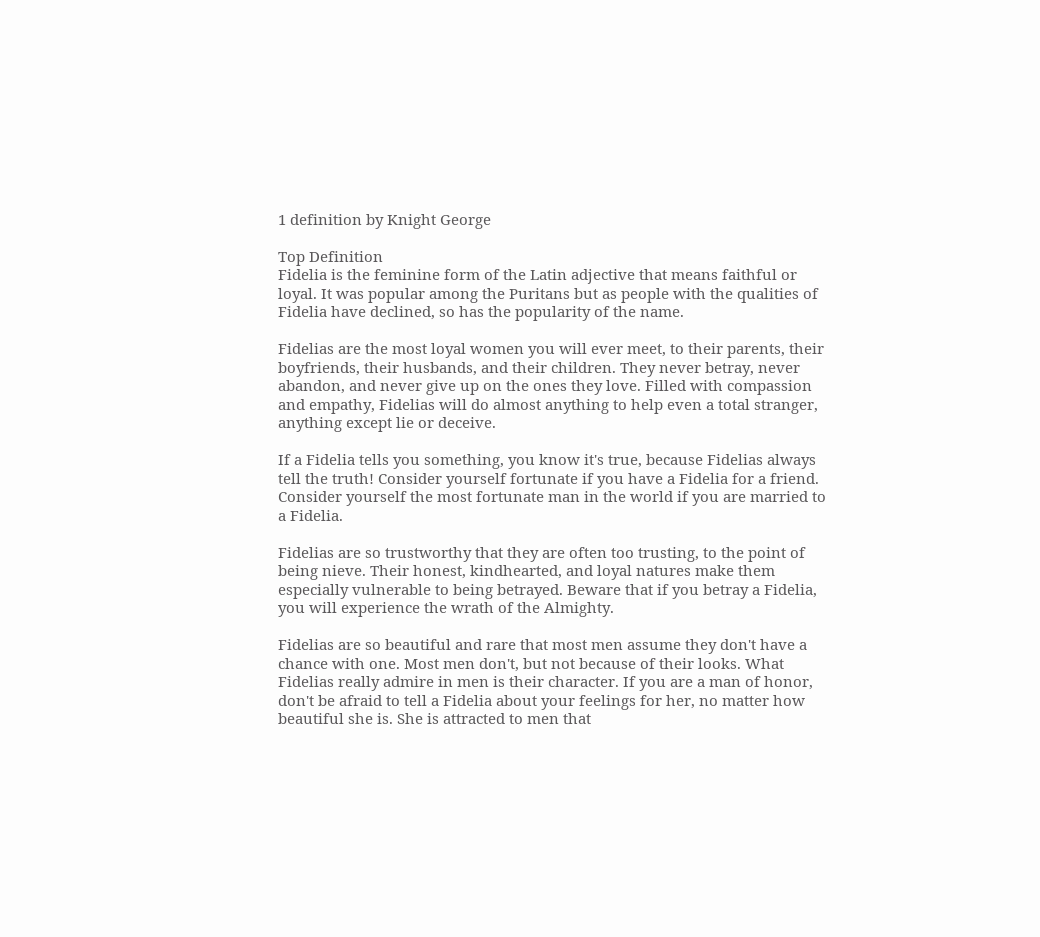1 definition by Knight George

Top Definition
Fidelia is the feminine form of the Latin adjective that means faithful or loyal. It was popular among the Puritans but as people with the qualities of Fidelia have declined, so has the popularity of the name.

Fidelias are the most loyal women you will ever meet, to their parents, their boyfriends, their husbands, and their children. They never betray, never abandon, and never give up on the ones they love. Filled with compassion and empathy, Fidelias will do almost anything to help even a total stranger, anything except lie or deceive.

If a Fidelia tells you something, you know it's true, because Fidelias always tell the truth! Consider yourself fortunate if you have a Fidelia for a friend. Consider yourself the most fortunate man in the world if you are married to a Fidelia.

Fidelias are so trustworthy that they are often too trusting, to the point of being nieve. Their honest, kindhearted, and loyal natures make them especially vulnerable to being betrayed. Beware that if you betray a Fidelia, you will experience the wrath of the Almighty.

Fidelias are so beautiful and rare that most men assume they don't have a chance with one. Most men don't, but not because of their looks. What Fidelias really admire in men is their character. If you are a man of honor, don't be afraid to tell a Fidelia about your feelings for her, no matter how beautiful she is. She is attracted to men that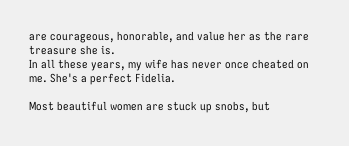are courageous, honorable, and value her as the rare treasure she is.
In all these years, my wife has never once cheated on me. She's a perfect Fidelia.

Most beautiful women are stuck up snobs, but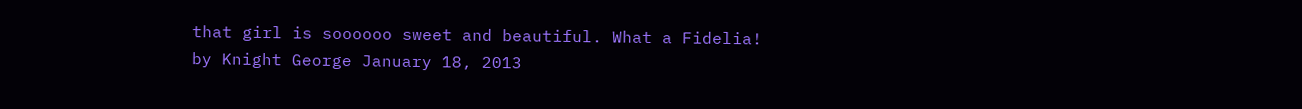that girl is soooooo sweet and beautiful. What a Fidelia!
by Knight George January 18, 2013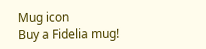Mug icon
Buy a Fidelia mug!